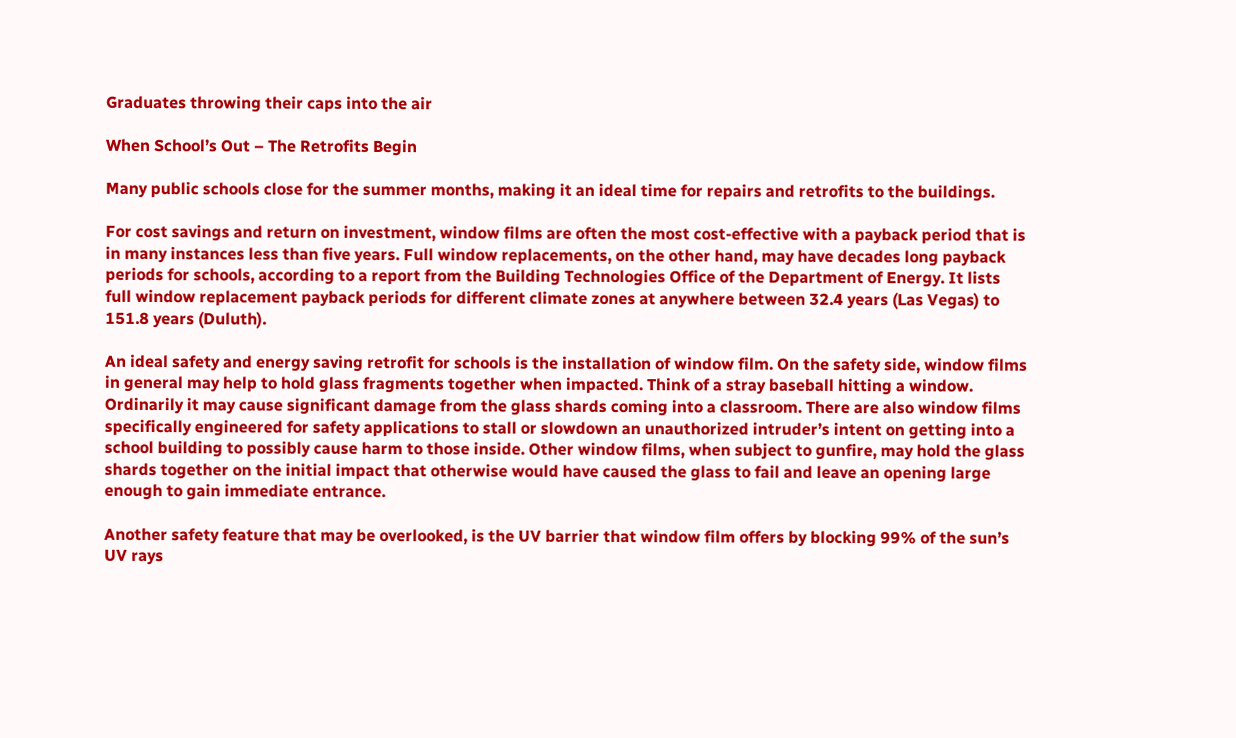Graduates throwing their caps into the air

When School’s Out – The Retrofits Begin

Many public schools close for the summer months, making it an ideal time for repairs and retrofits to the buildings.

For cost savings and return on investment, window films are often the most cost-effective with a payback period that is in many instances less than five years. Full window replacements, on the other hand, may have decades long payback periods for schools, according to a report from the Building Technologies Office of the Department of Energy. It lists full window replacement payback periods for different climate zones at anywhere between 32.4 years (Las Vegas) to 151.8 years (Duluth).

An ideal safety and energy saving retrofit for schools is the installation of window film. On the safety side, window films in general may help to hold glass fragments together when impacted. Think of a stray baseball hitting a window. Ordinarily it may cause significant damage from the glass shards coming into a classroom. There are also window films specifically engineered for safety applications to stall or slowdown an unauthorized intruder’s intent on getting into a school building to possibly cause harm to those inside. Other window films, when subject to gunfire, may hold the glass shards together on the initial impact that otherwise would have caused the glass to fail and leave an opening large enough to gain immediate entrance.

Another safety feature that may be overlooked, is the UV barrier that window film offers by blocking 99% of the sun’s UV rays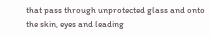that pass through unprotected glass and onto the skin, eyes and leading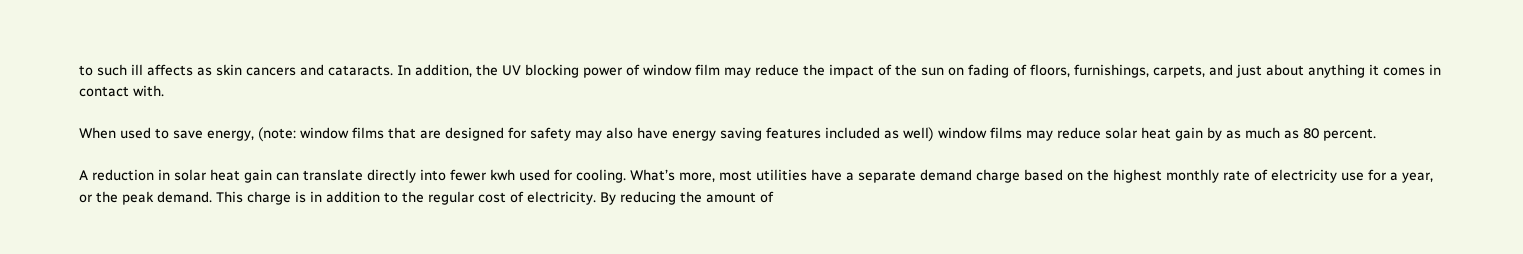to such ill affects as skin cancers and cataracts. In addition, the UV blocking power of window film may reduce the impact of the sun on fading of floors, furnishings, carpets, and just about anything it comes in contact with.

When used to save energy, (note: window films that are designed for safety may also have energy saving features included as well) window films may reduce solar heat gain by as much as 80 percent.

A reduction in solar heat gain can translate directly into fewer kwh used for cooling. What’s more, most utilities have a separate demand charge based on the highest monthly rate of electricity use for a year, or the peak demand. This charge is in addition to the regular cost of electricity. By reducing the amount of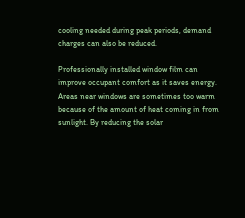cooling needed during peak periods, demand charges can also be reduced.

Professionally installed window film can improve occupant comfort as it saves energy. Areas near windows are sometimes too warm because of the amount of heat coming in from sunlight. By reducing the solar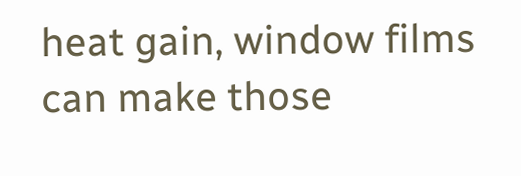heat gain, window films can make those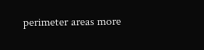perimeter areas more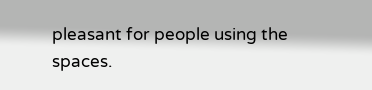pleasant for people using the spaces.